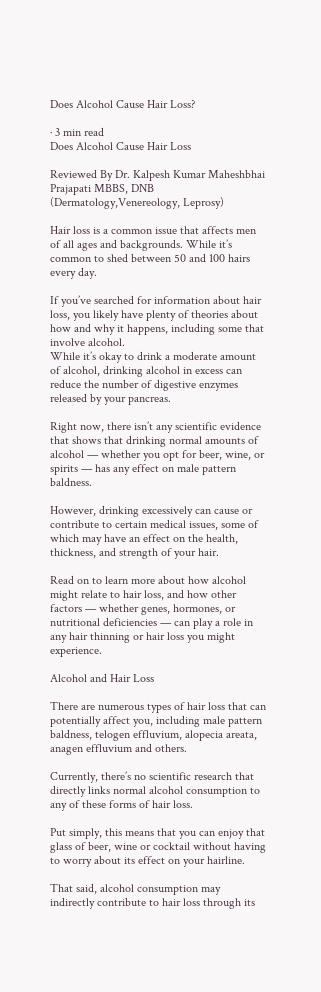Does Alcohol Cause Hair Loss?

· 3 min read
Does Alcohol Cause Hair Loss

Reviewed By Dr. Kalpesh Kumar Maheshbhai Prajapati MBBS, DNB (Dermatology,Venereology, Leprosy)

Hair loss is a common issue that affects men of all ages and backgrounds. While it’s common to shed between 50 and 100 hairs every day.

If you’ve searched for information about hair loss, you likely have plenty of theories about how and why it happens, including some that involve alcohol.
While it’s okay to drink a moderate amount of alcohol, drinking alcohol in excess can reduce the number of digestive enzymes released by your pancreas.

Right now, there isn’t any scientific evidence that shows that drinking normal amounts of alcohol — whether you opt for beer, wine, or spirits — has any effect on male pattern baldness.

However, drinking excessively can cause or contribute to certain medical issues, some of which may have an effect on the health, thickness, and strength of your hair.

Read on to learn more about how alcohol might relate to hair loss, and how other factors — whether genes, hormones, or nutritional deficiencies — can play a role in any hair thinning or hair loss you might experience.

Alcohol and Hair Loss

There are numerous types of hair loss that can potentially affect you, including male pattern baldness, telogen effluvium, alopecia areata, anagen effluvium and others.

Currently, there’s no scientific research that directly links normal alcohol consumption to any of these forms of hair loss.

Put simply, this means that you can enjoy that glass of beer, wine or cocktail without having to worry about its effect on your hairline.

That said, alcohol consumption may indirectly contribute to hair loss through its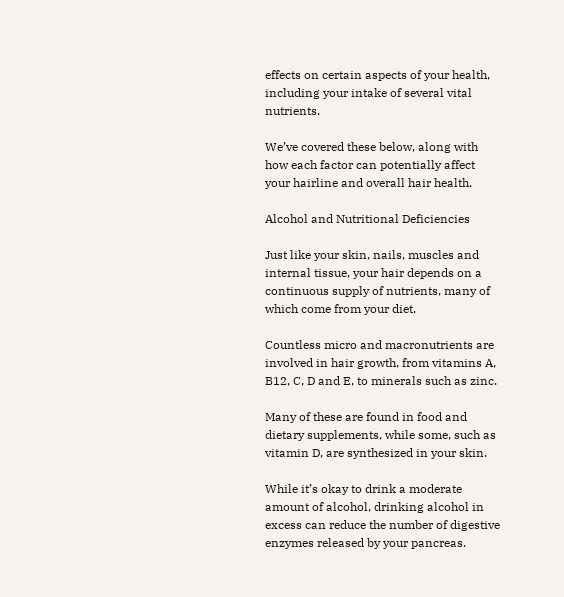effects on certain aspects of your health, including your intake of several vital nutrients.

We’ve covered these below, along with how each factor can potentially affect your hairline and overall hair health.

Alcohol and Nutritional Deficiencies

Just like your skin, nails, muscles and internal tissue, your hair depends on a continuous supply of nutrients, many of which come from your diet.

Countless micro and macronutrients are involved in hair growth, from vitamins A, B12, C, D and E, to minerals such as zinc.

Many of these are found in food and dietary supplements, while some, such as vitamin D, are synthesized in your skin.

While it’s okay to drink a moderate amount of alcohol, drinking alcohol in excess can reduce the number of digestive enzymes released by your pancreas.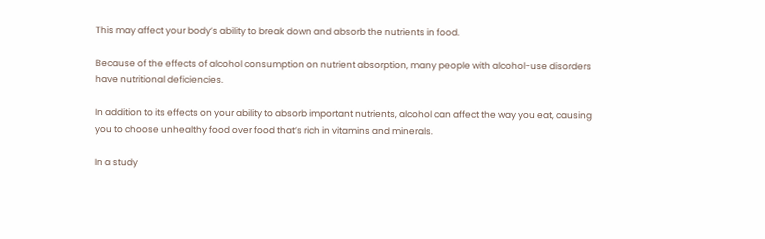This may affect your body’s ability to break down and absorb the nutrients in food.

Because of the effects of alcohol consumption on nutrient absorption, many people with alcohol-use disorders have nutritional deficiencies.

In addition to its effects on your ability to absorb important nutrients, alcohol can affect the way you eat, causing you to choose unhealthy food over food that’s rich in vitamins and minerals.

In a study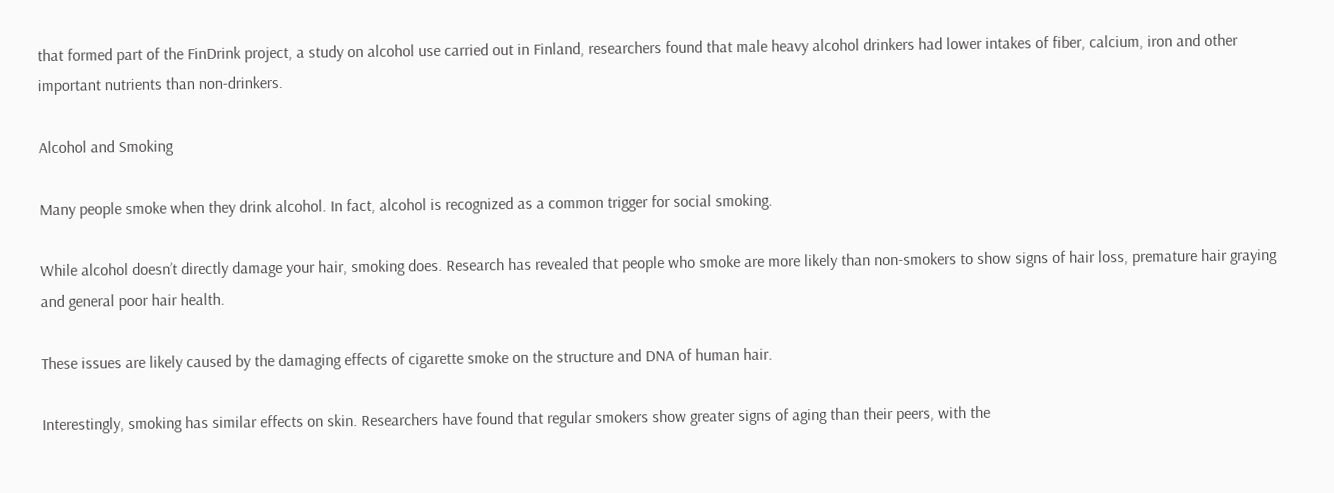that formed part of the FinDrink project, a study on alcohol use carried out in Finland, researchers found that male heavy alcohol drinkers had lower intakes of fiber, calcium, iron and other important nutrients than non-drinkers.

Alcohol and Smoking

Many people smoke when they drink alcohol. In fact, alcohol is recognized as a common trigger for social smoking.

While alcohol doesn’t directly damage your hair, smoking does. Research has revealed that people who smoke are more likely than non-smokers to show signs of hair loss, premature hair graying and general poor hair health.

These issues are likely caused by the damaging effects of cigarette smoke on the structure and DNA of human hair.

Interestingly, smoking has similar effects on skin. Researchers have found that regular smokers show greater signs of aging than their peers, with the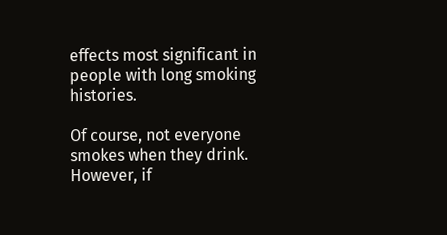effects most significant in people with long smoking histories.

Of course, not everyone smokes when they drink. However, if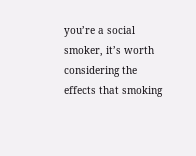you’re a social smoker, it’s worth considering the effects that smoking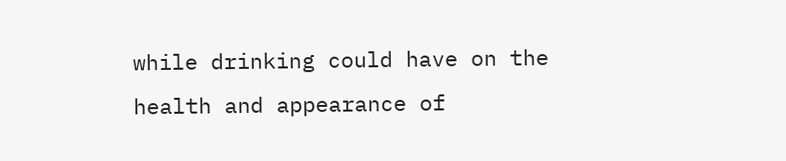while drinking could have on the health and appearance of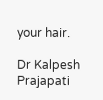your hair.

Dr Kalpesh Prajapati